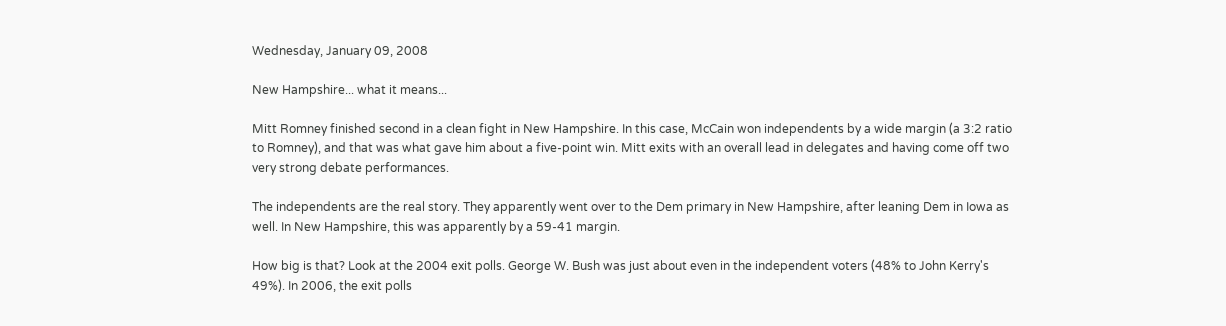Wednesday, January 09, 2008

New Hampshire... what it means...

Mitt Romney finished second in a clean fight in New Hampshire. In this case, McCain won independents by a wide margin (a 3:2 ratio to Romney), and that was what gave him about a five-point win. Mitt exits with an overall lead in delegates and having come off two very strong debate performances.

The independents are the real story. They apparently went over to the Dem primary in New Hampshire, after leaning Dem in Iowa as well. In New Hampshire, this was apparently by a 59-41 margin.

How big is that? Look at the 2004 exit polls. George W. Bush was just about even in the independent voters (48% to John Kerry's 49%). In 2006, the exit polls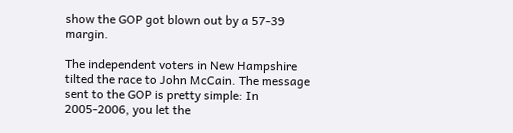show the GOP got blown out by a 57-39 margin.

The independent voters in New Hampshire tilted the race to John McCain. The message sent to the GOP is pretty simple: In 2005-2006, you let the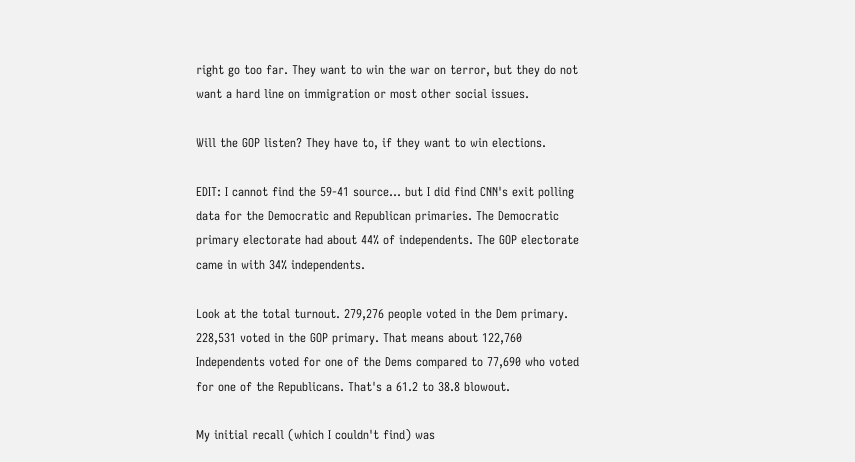right go too far. They want to win the war on terror, but they do not want a hard line on immigration or most other social issues.

Will the GOP listen? They have to, if they want to win elections.

EDIT: I cannot find the 59-41 source... but I did find CNN's exit polling data for the Democratic and Republican primaries. The Democratic primary electorate had about 44% of independents. The GOP electorate came in with 34% independents.

Look at the total turnout. 279,276 people voted in the Dem primary. 228,531 voted in the GOP primary. That means about 122,760 Independents voted for one of the Dems compared to 77,690 who voted for one of the Republicans. That's a 61.2 to 38.8 blowout.

My initial recall (which I couldn't find) was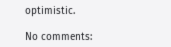optimistic.

No comments: